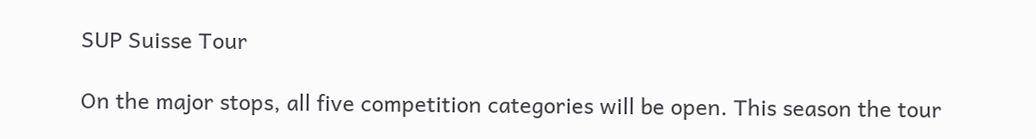SUP Suisse Tour

On the major stops, all five competition categories will be open. This season the tour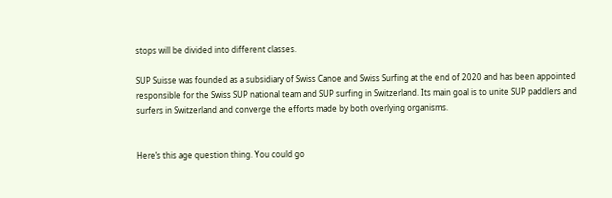stops will be divided into different classes.

SUP Suisse was founded as a subsidiary of Swiss Canoe and Swiss Surfing at the end of 2020 and has been appointed responsible for the Swiss SUP national team and SUP surfing in Switzerland. Its main goal is to unite SUP paddlers and surfers in Switzerland and converge the efforts made by both overlying organisms.


Here’s this age question thing. You could go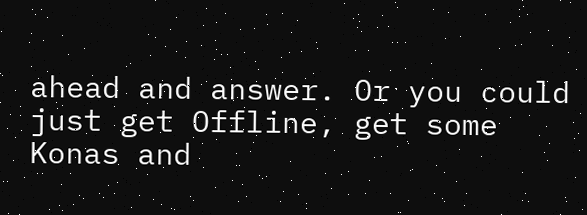ahead and answer. Or you could just get Offline, get some Konas and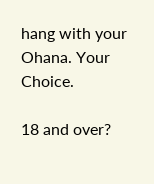hang with your Ohana. Your Choice.

18 and over?